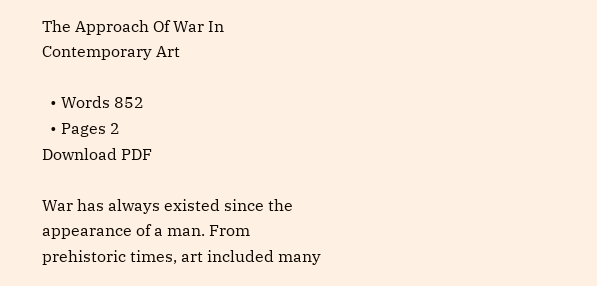The Approach Of War In Contemporary Art

  • Words 852
  • Pages 2
Download PDF

War has always existed since the appearance of a man. From prehistoric times, art included many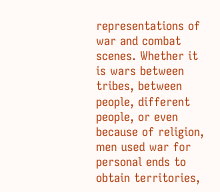representations of war and combat scenes. Whether it is wars between tribes, between people, different people, or even because of religion, men used war for personal ends to obtain territories,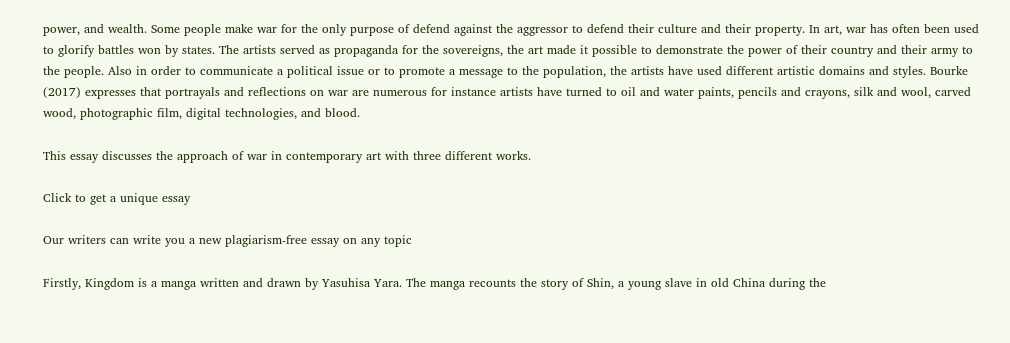power, and wealth. Some people make war for the only purpose of defend against the aggressor to defend their culture and their property. In art, war has often been used to glorify battles won by states. The artists served as propaganda for the sovereigns, the art made it possible to demonstrate the power of their country and their army to the people. Also in order to communicate a political issue or to promote a message to the population, the artists have used different artistic domains and styles. Bourke (2017) expresses that portrayals and reflections on war are numerous for instance artists have turned to oil and water paints, pencils and crayons, silk and wool, carved wood, photographic film, digital technologies, and blood.

This essay discusses the approach of war in contemporary art with three different works.

Click to get a unique essay

Our writers can write you a new plagiarism-free essay on any topic

Firstly, Kingdom is a manga written and drawn by Yasuhisa Yara. The manga recounts the story of Shin, a young slave in old China during the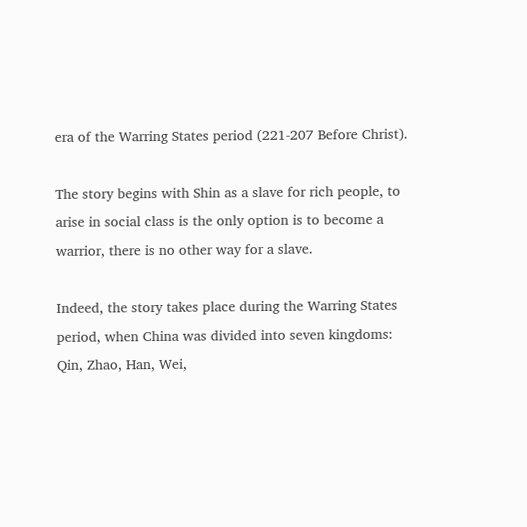era of the Warring States period (221-207 Before Christ).

The story begins with Shin as a slave for rich people, to arise in social class is the only option is to become a warrior, there is no other way for a slave.

Indeed, the story takes place during the Warring States period, when China was divided into seven kingdoms: Qin, Zhao, Han, Wei,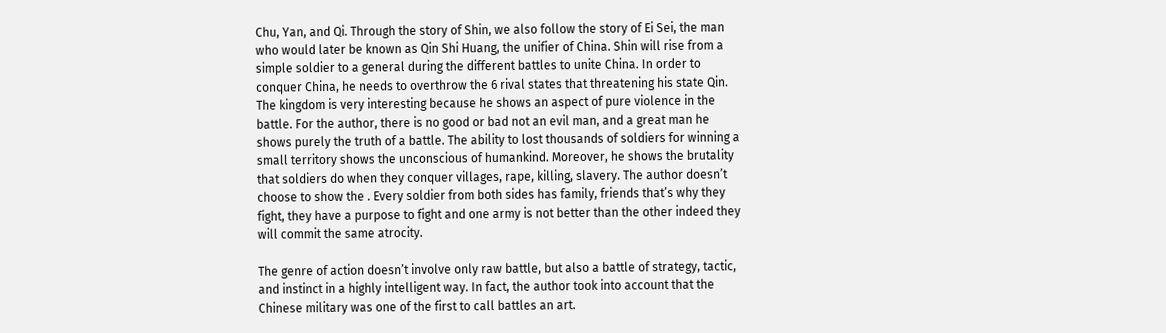Chu, Yan, and Qi. Through the story of Shin, we also follow the story of Ei Sei, the man who would later be known as Qin Shi Huang, the unifier of China. Shin will rise from a simple soldier to a general during the different battles to unite China. In order to conquer China, he needs to overthrow the 6 rival states that threatening his state Qin. The kingdom is very interesting because he shows an aspect of pure violence in the battle. For the author, there is no good or bad not an evil man, and a great man he shows purely the truth of a battle. The ability to lost thousands of soldiers for winning a small territory shows the unconscious of humankind. Moreover, he shows the brutality that soldiers do when they conquer villages, rape, killing, slavery. The author doesn’t choose to show the . Every soldier from both sides has family, friends that’s why they fight, they have a purpose to fight and one army is not better than the other indeed they will commit the same atrocity.

The genre of action doesn’t involve only raw battle, but also a battle of strategy, tactic, and instinct in a highly intelligent way. In fact, the author took into account that the Chinese military was one of the first to call battles an art.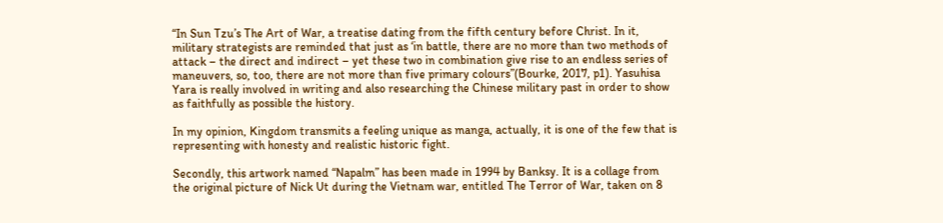“In Sun Tzu’s The Art of War, a treatise dating from the fifth century before Christ. In it, military strategists are reminded that just as ‘in battle, there are no more than two methods of attack – the direct and indirect – yet these two in combination give rise to an endless series of maneuvers, so, too, there are not more than five primary colours”(Bourke, 2017, p1). Yasuhisa Yara is really involved in writing and also researching the Chinese military past in order to show as faithfully as possible the history.

In my opinion, Kingdom transmits a feeling unique as manga, actually, it is one of the few that is representing with honesty and realistic historic fight.

Secondly, this artwork named “Napalm” has been made in 1994 by Banksy. It is a collage from the original picture of Nick Ut during the Vietnam war, entitled The Terror of War, taken on 8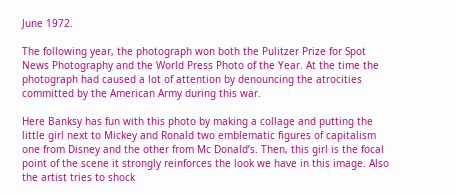June 1972.

The following year, the photograph won both the Pulitzer Prize for Spot News Photography and the World Press Photo of the Year. At the time the photograph had caused a lot of attention by denouncing the atrocities committed by the American Army during this war.

Here Banksy has fun with this photo by making a collage and putting the little girl next to Mickey and Ronald two emblematic figures of capitalism one from Disney and the other from Mc Donald’s. Then, this girl is the focal point of the scene it strongly reinforces the look we have in this image. Also the artist tries to shock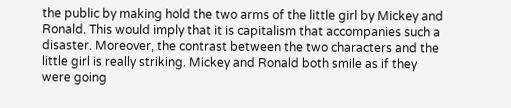the public by making hold the two arms of the little girl by Mickey and Ronald. This would imply that it is capitalism that accompanies such a disaster. Moreover, the contrast between the two characters and the little girl is really striking. Mickey and Ronald both smile as if they were going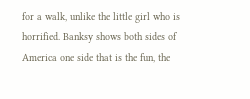for a walk, unlike the little girl who is horrified. Banksy shows both sides of America one side that is the fun, the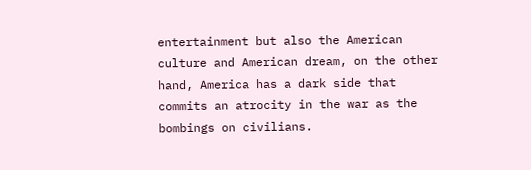entertainment but also the American culture and American dream, on the other hand, America has a dark side that commits an atrocity in the war as the bombings on civilians.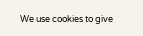We use cookies to give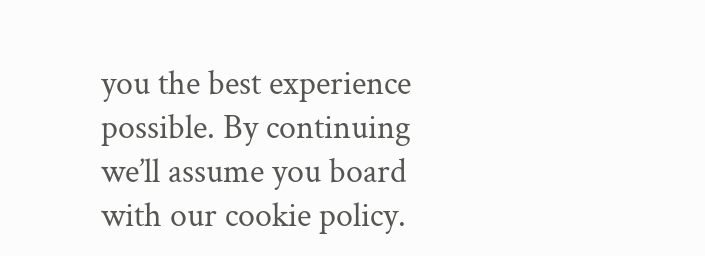you the best experience possible. By continuing we’ll assume you board with our cookie policy.